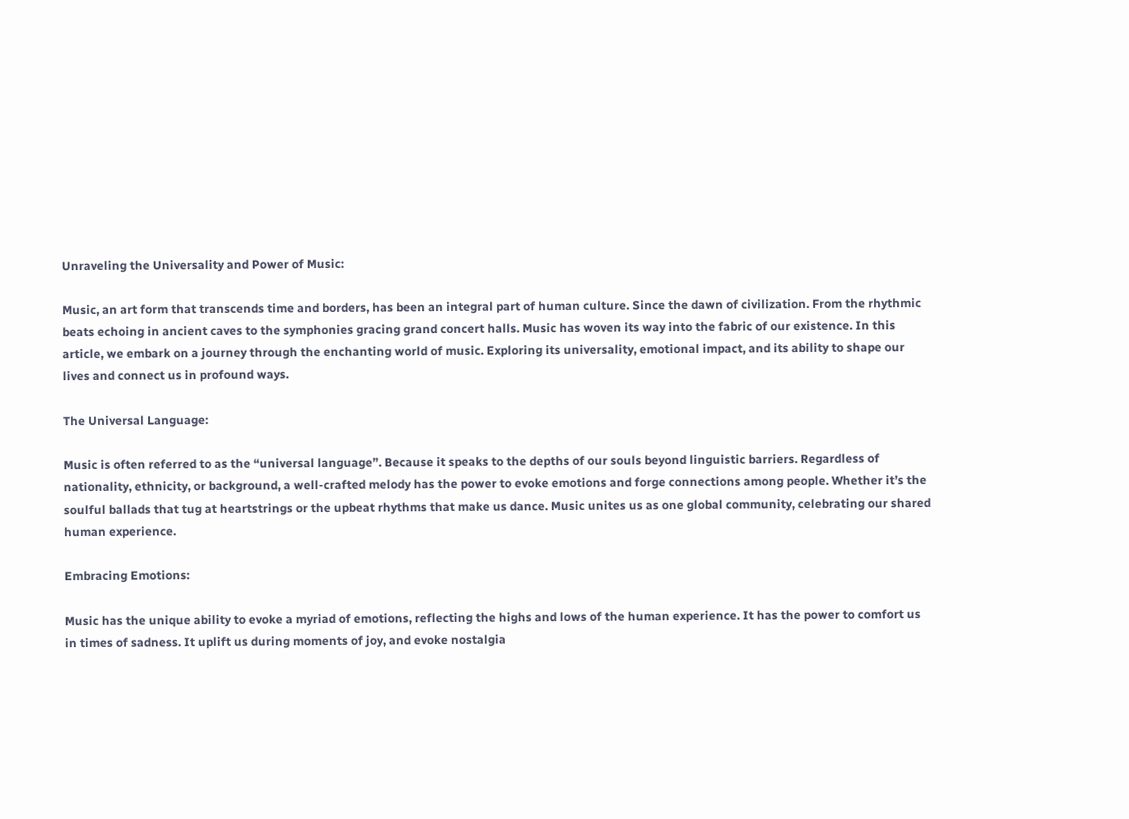Unraveling the Universality and Power of Music:

Music, an art form that transcends time and borders, has been an integral part of human culture. Since the dawn of civilization. From the rhythmic beats echoing in ancient caves to the symphonies gracing grand concert halls. Music has woven its way into the fabric of our existence. In this article, we embark on a journey through the enchanting world of music. Exploring its universality, emotional impact, and its ability to shape our lives and connect us in profound ways.

The Universal Language:

Music is often referred to as the “universal language”. Because it speaks to the depths of our souls beyond linguistic barriers. Regardless of nationality, ethnicity, or background, a well-crafted melody has the power to evoke emotions and forge connections among people. Whether it’s the soulful ballads that tug at heartstrings or the upbeat rhythms that make us dance. Music unites us as one global community, celebrating our shared human experience.

Embracing Emotions:

Music has the unique ability to evoke a myriad of emotions, reflecting the highs and lows of the human experience. It has the power to comfort us in times of sadness. It uplift us during moments of joy, and evoke nostalgia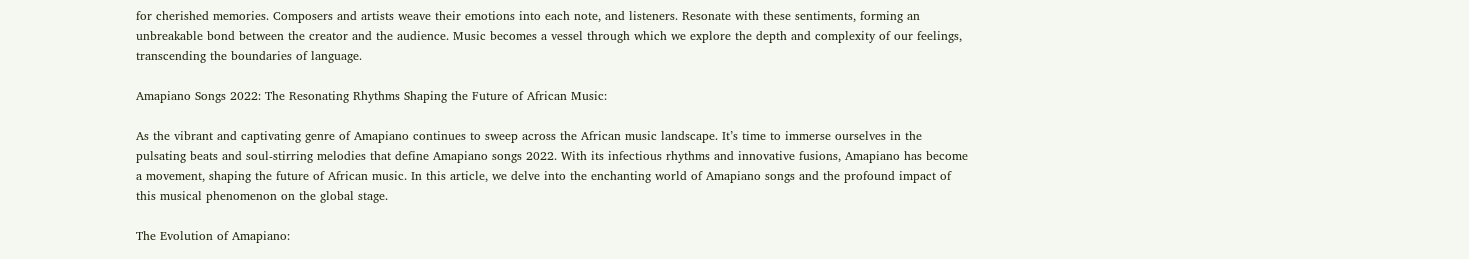for cherished memories. Composers and artists weave their emotions into each note, and listeners. Resonate with these sentiments, forming an unbreakable bond between the creator and the audience. Music becomes a vessel through which we explore the depth and complexity of our feelings, transcending the boundaries of language.

Amapiano Songs 2022: The Resonating Rhythms Shaping the Future of African Music:

As the vibrant and captivating genre of Amapiano continues to sweep across the African music landscape. It’s time to immerse ourselves in the pulsating beats and soul-stirring melodies that define Amapiano songs 2022. With its infectious rhythms and innovative fusions, Amapiano has become a movement, shaping the future of African music. In this article, we delve into the enchanting world of Amapiano songs and the profound impact of this musical phenomenon on the global stage.

The Evolution of Amapiano: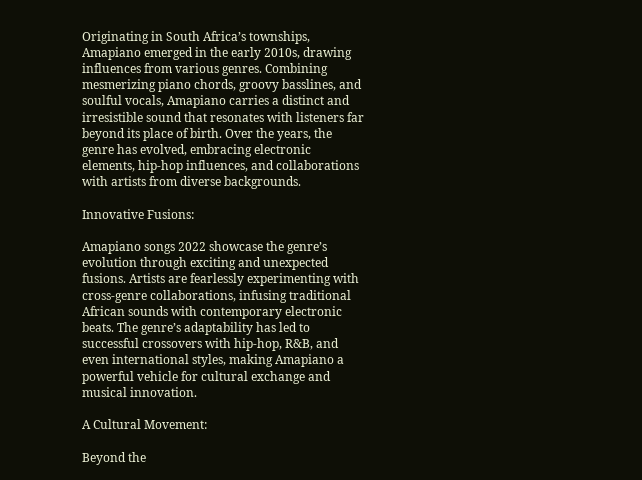Originating in South Africa’s townships, Amapiano emerged in the early 2010s, drawing influences from various genres. Combining mesmerizing piano chords, groovy basslines, and soulful vocals, Amapiano carries a distinct and irresistible sound that resonates with listeners far beyond its place of birth. Over the years, the genre has evolved, embracing electronic elements, hip-hop influences, and collaborations with artists from diverse backgrounds.

Innovative Fusions:

Amapiano songs 2022 showcase the genre’s evolution through exciting and unexpected fusions. Artists are fearlessly experimenting with cross-genre collaborations, infusing traditional African sounds with contemporary electronic beats. The genre’s adaptability has led to successful crossovers with hip-hop, R&B, and even international styles, making Amapiano a powerful vehicle for cultural exchange and musical innovation.

A Cultural Movement:

Beyond the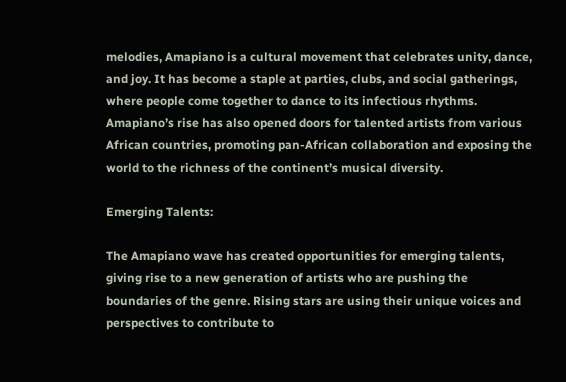melodies, Amapiano is a cultural movement that celebrates unity, dance, and joy. It has become a staple at parties, clubs, and social gatherings, where people come together to dance to its infectious rhythms. Amapiano’s rise has also opened doors for talented artists from various African countries, promoting pan-African collaboration and exposing the world to the richness of the continent’s musical diversity.

Emerging Talents:

The Amapiano wave has created opportunities for emerging talents, giving rise to a new generation of artists who are pushing the boundaries of the genre. Rising stars are using their unique voices and perspectives to contribute to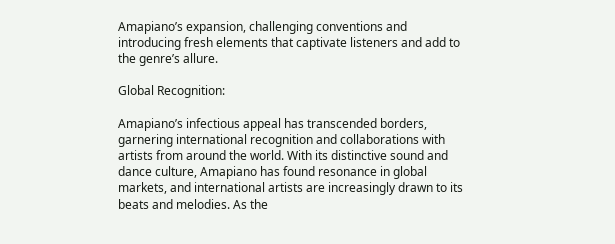Amapiano’s expansion, challenging conventions and introducing fresh elements that captivate listeners and add to the genre’s allure.

Global Recognition:

Amapiano’s infectious appeal has transcended borders, garnering international recognition and collaborations with artists from around the world. With its distinctive sound and dance culture, Amapiano has found resonance in global markets, and international artists are increasingly drawn to its beats and melodies. As the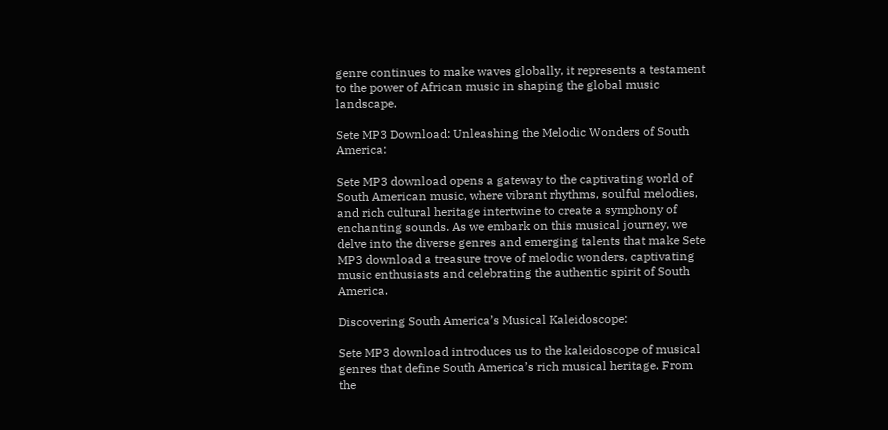genre continues to make waves globally, it represents a testament to the power of African music in shaping the global music landscape.

Sete MP3 Download: Unleashing the Melodic Wonders of South America:

Sete MP3 download opens a gateway to the captivating world of South American music, where vibrant rhythms, soulful melodies, and rich cultural heritage intertwine to create a symphony of enchanting sounds. As we embark on this musical journey, we delve into the diverse genres and emerging talents that make Sete MP3 download a treasure trove of melodic wonders, captivating music enthusiasts and celebrating the authentic spirit of South America.

Discovering South America’s Musical Kaleidoscope:

Sete MP3 download introduces us to the kaleidoscope of musical genres that define South America’s rich musical heritage. From the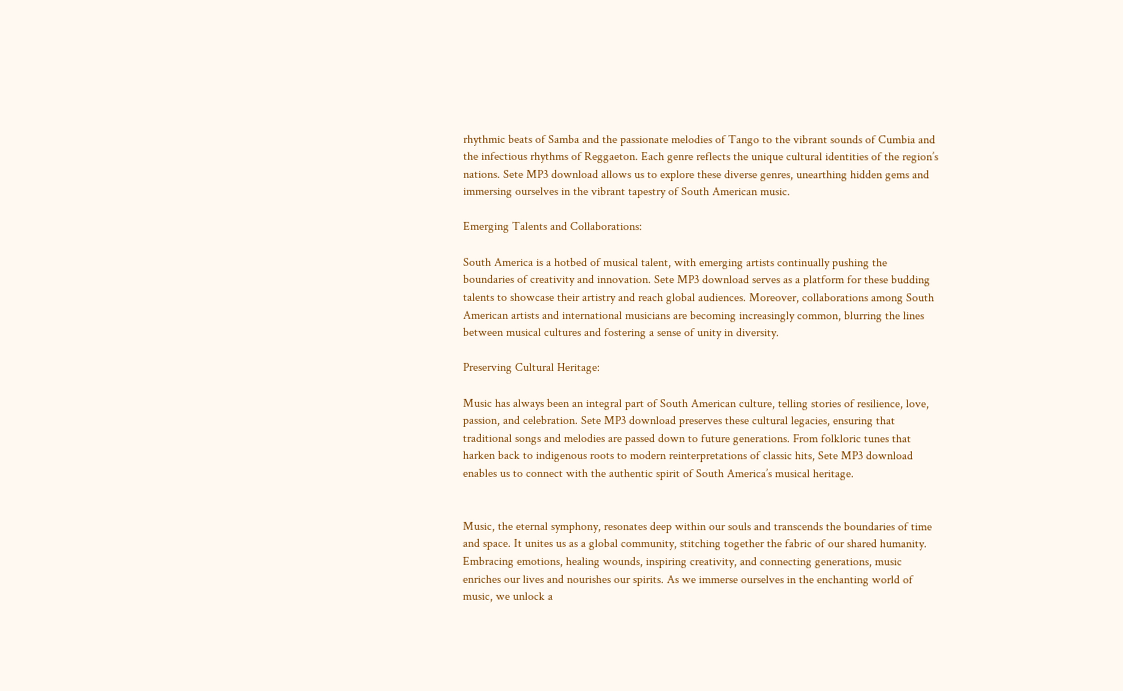rhythmic beats of Samba and the passionate melodies of Tango to the vibrant sounds of Cumbia and the infectious rhythms of Reggaeton. Each genre reflects the unique cultural identities of the region’s nations. Sete MP3 download allows us to explore these diverse genres, unearthing hidden gems and immersing ourselves in the vibrant tapestry of South American music.

Emerging Talents and Collaborations:

South America is a hotbed of musical talent, with emerging artists continually pushing the boundaries of creativity and innovation. Sete MP3 download serves as a platform for these budding talents to showcase their artistry and reach global audiences. Moreover, collaborations among South American artists and international musicians are becoming increasingly common, blurring the lines between musical cultures and fostering a sense of unity in diversity.

Preserving Cultural Heritage:

Music has always been an integral part of South American culture, telling stories of resilience, love, passion, and celebration. Sete MP3 download preserves these cultural legacies, ensuring that traditional songs and melodies are passed down to future generations. From folkloric tunes that harken back to indigenous roots to modern reinterpretations of classic hits, Sete MP3 download enables us to connect with the authentic spirit of South America’s musical heritage.


Music, the eternal symphony, resonates deep within our souls and transcends the boundaries of time and space. It unites us as a global community, stitching together the fabric of our shared humanity. Embracing emotions, healing wounds, inspiring creativity, and connecting generations, music enriches our lives and nourishes our spirits. As we immerse ourselves in the enchanting world of music, we unlock a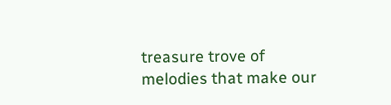treasure trove of melodies that make our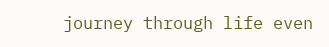journey through life even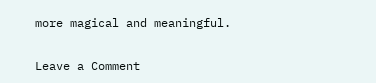more magical and meaningful.

Leave a Comment